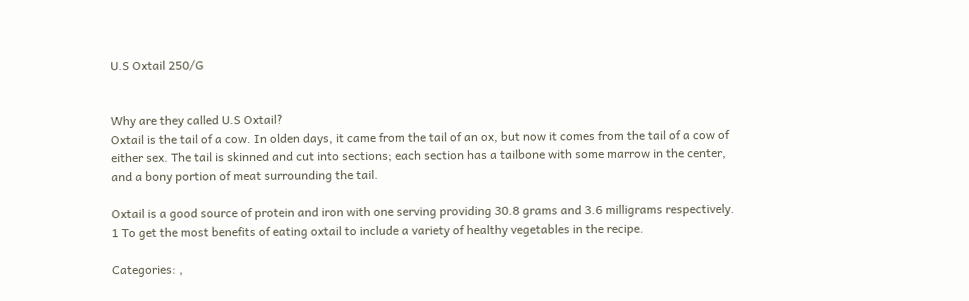U.S Oxtail 250/G


Why are they called U.S Oxtail?
Oxtail is the tail of a cow. In olden days, it came from the tail of an ox, but now it comes from the tail of a cow of either sex. The tail is skinned and cut into sections; each section has a tailbone with some marrow in the center, and a bony portion of meat surrounding the tail.

Oxtail is a good source of protein and iron with one serving providing 30.8 grams and 3.6 milligrams respectively. 1 To get the most benefits of eating oxtail to include a variety of healthy vegetables in the recipe.

Categories: ,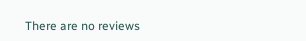There are no reviews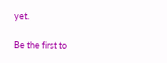yet.

Be the first to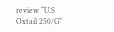review “U.S Oxtail 250/G”